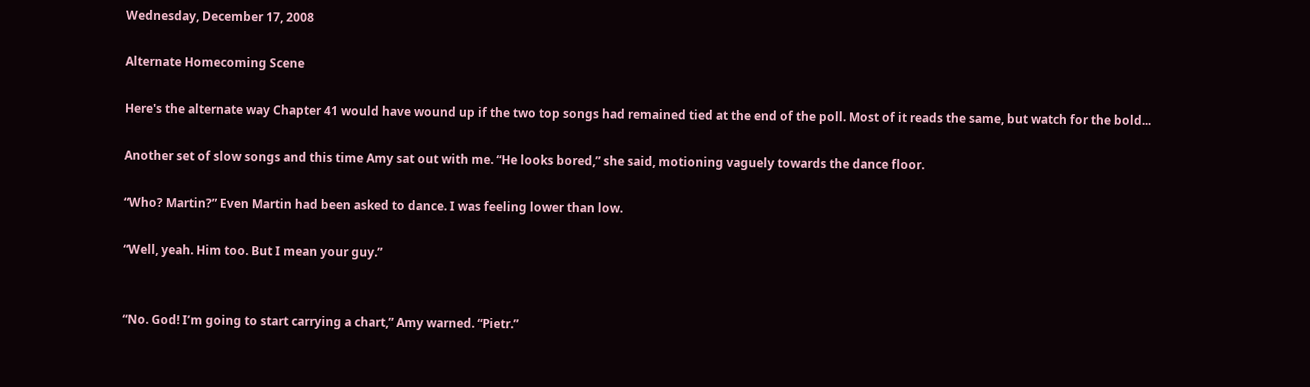Wednesday, December 17, 2008

Alternate Homecoming Scene

Here's the alternate way Chapter 41 would have wound up if the two top songs had remained tied at the end of the poll. Most of it reads the same, but watch for the bold...

Another set of slow songs and this time Amy sat out with me. “He looks bored,” she said, motioning vaguely towards the dance floor.

“Who? Martin?” Even Martin had been asked to dance. I was feeling lower than low.

“Well, yeah. Him too. But I mean your guy.”


“No. God! I’m going to start carrying a chart,” Amy warned. “Pietr.”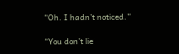“Oh. I hadn’t noticed.”

“You don’t lie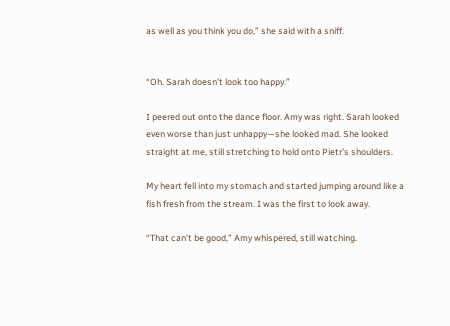as well as you think you do,” she said with a sniff.


“Oh. Sarah doesn’t look too happy.”

I peered out onto the dance floor. Amy was right. Sarah looked even worse than just unhappy—she looked mad. She looked straight at me, still stretching to hold onto Pietr’s shoulders.

My heart fell into my stomach and started jumping around like a fish fresh from the stream. I was the first to look away.

“That can’t be good,” Amy whispered, still watching.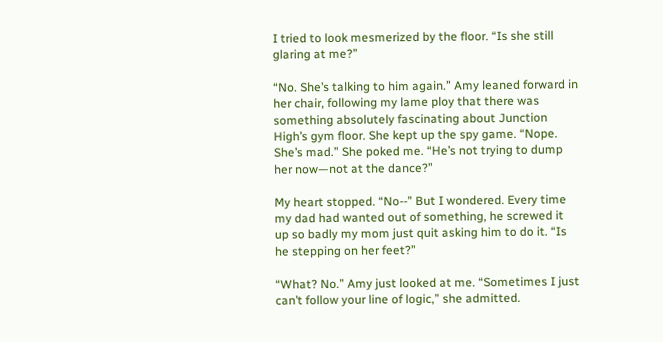I tried to look mesmerized by the floor. “Is she still glaring at me?”

“No. She’s talking to him again.” Amy leaned forward in her chair, following my lame ploy that there was something absolutely fascinating about Junction High’s gym floor. She kept up the spy game. “Nope. She’s mad.” She poked me. “He’s not trying to dump her now—not at the dance?”

My heart stopped. “No--” But I wondered. Every time my dad had wanted out of something, he screwed it up so badly my mom just quit asking him to do it. “Is he stepping on her feet?”

“What? No.” Amy just looked at me. “Sometimes I just can’t follow your line of logic,” she admitted.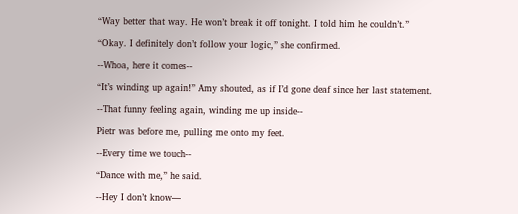“Way better that way. He won’t break it off tonight. I told him he couldn’t.”

“Okay. I definitely don’t follow your logic,” she confirmed.

--Whoa, here it comes--

“It’s winding up again!” Amy shouted, as if I’d gone deaf since her last statement.

--That funny feeling again, winding me up inside--

Pietr was before me, pulling me onto my feet.

--Every time we touch--

“Dance with me,” he said.

--Hey I don’t know—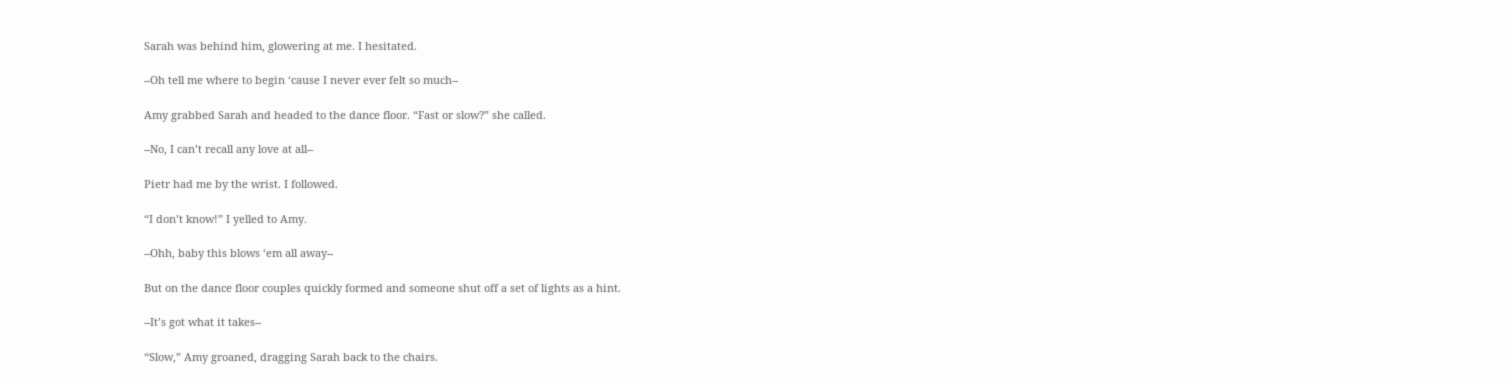Sarah was behind him, glowering at me. I hesitated.

--Oh tell me where to begin ‘cause I never ever felt so much--

Amy grabbed Sarah and headed to the dance floor. “Fast or slow?” she called.

--No, I can’t recall any love at all--

Pietr had me by the wrist. I followed.

“I don’t know!” I yelled to Amy.

--Ohh, baby this blows ‘em all away--

But on the dance floor couples quickly formed and someone shut off a set of lights as a hint.

--It’s got what it takes--

“Slow,” Amy groaned, dragging Sarah back to the chairs.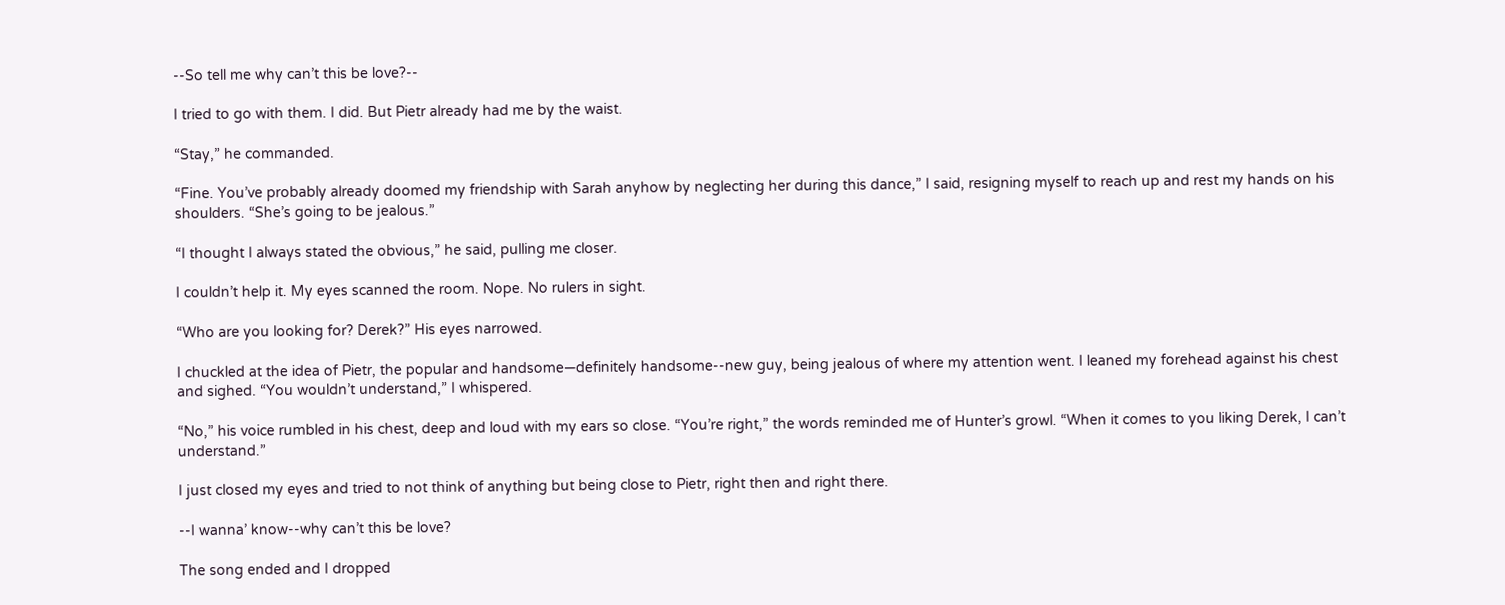--So tell me why can’t this be love?--

I tried to go with them. I did. But Pietr already had me by the waist.

“Stay,” he commanded.

“Fine. You’ve probably already doomed my friendship with Sarah anyhow by neglecting her during this dance,” I said, resigning myself to reach up and rest my hands on his shoulders. “She’s going to be jealous.”

“I thought I always stated the obvious,” he said, pulling me closer.

I couldn’t help it. My eyes scanned the room. Nope. No rulers in sight.

“Who are you looking for? Derek?” His eyes narrowed.

I chuckled at the idea of Pietr, the popular and handsome—definitely handsome--new guy, being jealous of where my attention went. I leaned my forehead against his chest and sighed. “You wouldn’t understand,” I whispered.

“No,” his voice rumbled in his chest, deep and loud with my ears so close. “You’re right,” the words reminded me of Hunter’s growl. “When it comes to you liking Derek, I can’t understand.”

I just closed my eyes and tried to not think of anything but being close to Pietr, right then and right there.

--I wanna’ know--why can’t this be love?

The song ended and I dropped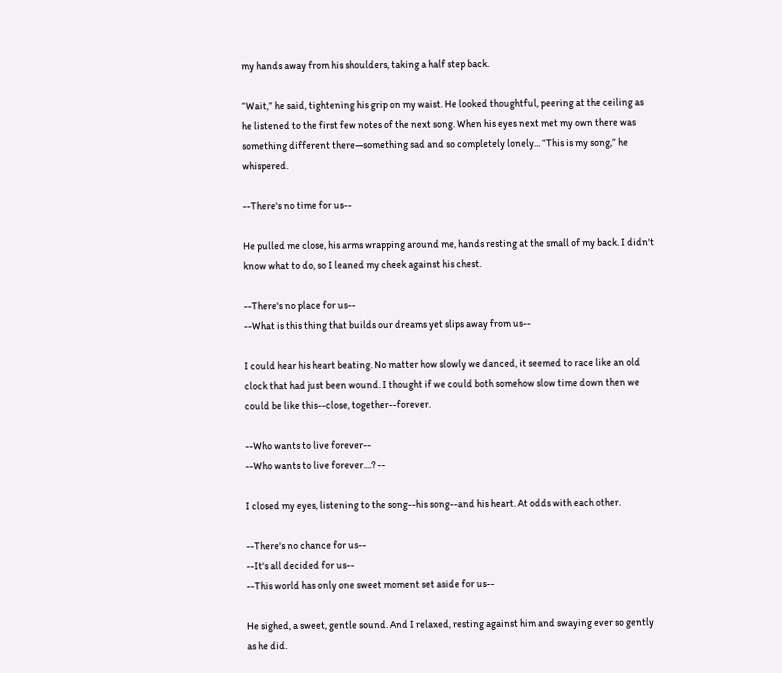my hands away from his shoulders, taking a half step back.

“Wait,” he said, tightening his grip on my waist. He looked thoughtful, peering at the ceiling as he listened to the first few notes of the next song. When his eyes next met my own there was something different there—something sad and so completely lonely... “This is my song,” he whispered.

--There's no time for us--

He pulled me close, his arms wrapping around me, hands resting at the small of my back. I didn't know what to do, so I leaned my cheek against his chest.

--There's no place for us--
--What is this thing that builds our dreams yet slips away from us--

I could hear his heart beating. No matter how slowly we danced, it seemed to race like an old clock that had just been wound. I thought if we could both somehow slow time down then we could be like this--close, together--forever.

--Who wants to live forever--
--Who wants to live forever....? --

I closed my eyes, listening to the song--his song--and his heart. At odds with each other.

--There's no chance for us--
--It's all decided for us--
--This world has only one sweet moment set aside for us--

He sighed, a sweet, gentle sound. And I relaxed, resting against him and swaying ever so gently as he did.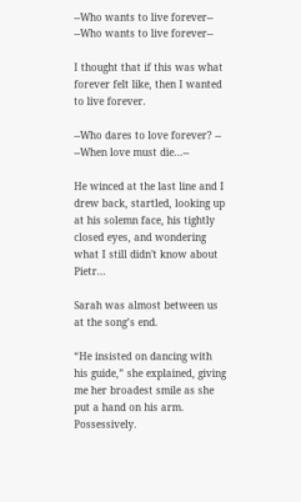--Who wants to live forever--
--Who wants to live forever--

I thought that if this was what forever felt like, then I wanted to live forever.

--Who dares to love forever? --
--When love must die...--

He winced at the last line and I drew back, startled, looking up at his solemn face, his tightly closed eyes, and wondering what I still didn't know about Pietr...

Sarah was almost between us at the song’s end.

“He insisted on dancing with his guide,” she explained, giving me her broadest smile as she put a hand on his arm. Possessively.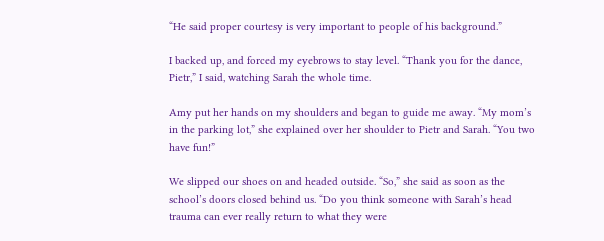“He said proper courtesy is very important to people of his background.”

I backed up, and forced my eyebrows to stay level. “Thank you for the dance, Pietr,” I said, watching Sarah the whole time.

Amy put her hands on my shoulders and began to guide me away. “My mom’s in the parking lot,” she explained over her shoulder to Pietr and Sarah. “You two have fun!”

We slipped our shoes on and headed outside. “So,” she said as soon as the school’s doors closed behind us. “Do you think someone with Sarah’s head trauma can ever really return to what they were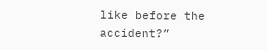like before the accident?”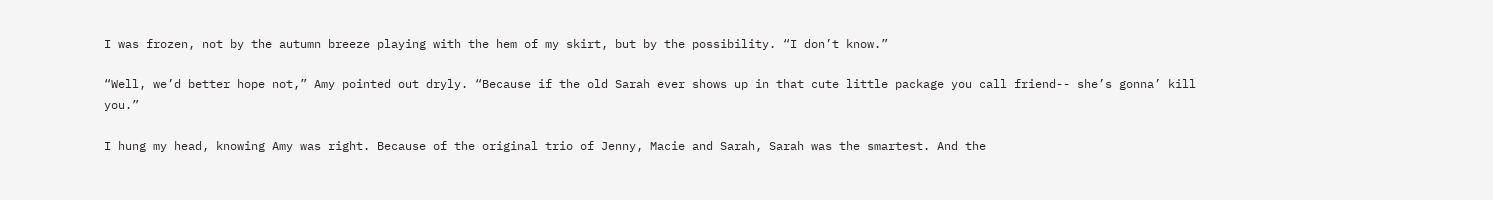I was frozen, not by the autumn breeze playing with the hem of my skirt, but by the possibility. “I don’t know.”

“Well, we’d better hope not,” Amy pointed out dryly. “Because if the old Sarah ever shows up in that cute little package you call friend-- she’s gonna’ kill you.”

I hung my head, knowing Amy was right. Because of the original trio of Jenny, Macie and Sarah, Sarah was the smartest. And the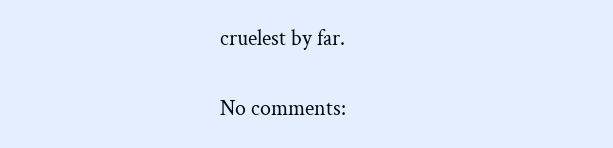cruelest by far.

No comments: